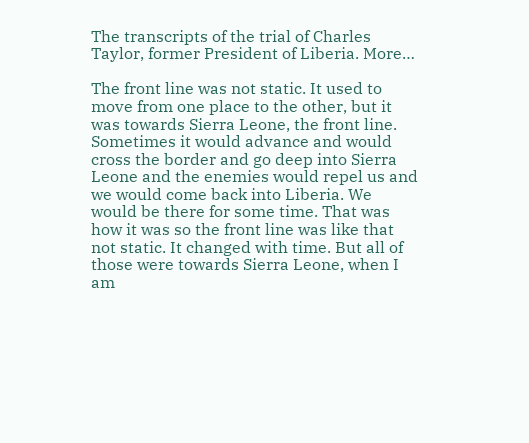The transcripts of the trial of Charles Taylor, former President of Liberia. More…

The front line was not static. It used to move from one place to the other, but it was towards Sierra Leone, the front line. Sometimes it would advance and would cross the border and go deep into Sierra Leone and the enemies would repel us and we would come back into Liberia. We would be there for some time. That was how it was so the front line was like that not static. It changed with time. But all of those were towards Sierra Leone, when I am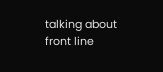talking about front line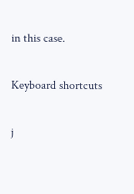in this case.

Keyboard shortcuts

j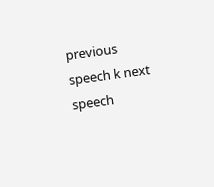previous speech k next speech